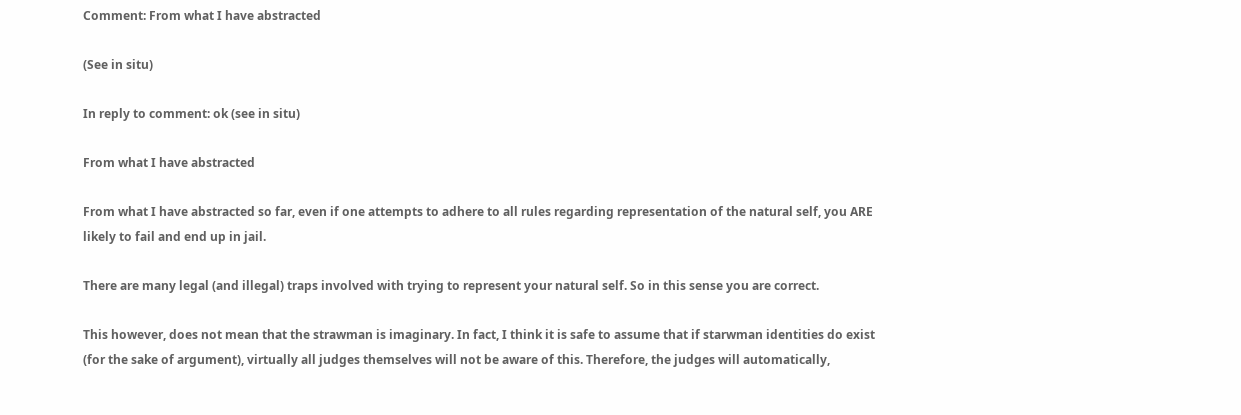Comment: From what I have abstracted

(See in situ)

In reply to comment: ok (see in situ)

From what I have abstracted

From what I have abstracted so far, even if one attempts to adhere to all rules regarding representation of the natural self, you ARE likely to fail and end up in jail.

There are many legal (and illegal) traps involved with trying to represent your natural self. So in this sense you are correct.

This however, does not mean that the strawman is imaginary. In fact, I think it is safe to assume that if starwman identities do exist (for the sake of argument), virtually all judges themselves will not be aware of this. Therefore, the judges will automatically,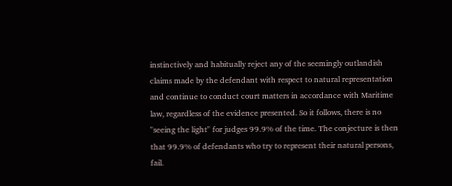instinctively and habitually reject any of the seemingly outlandish claims made by the defendant with respect to natural representation and continue to conduct court matters in accordance with Maritime law, regardless of the evidence presented. So it follows, there is no "seeing the light" for judges 99.9% of the time. The conjecture is then that 99.9% of defendants who try to represent their natural persons, fail.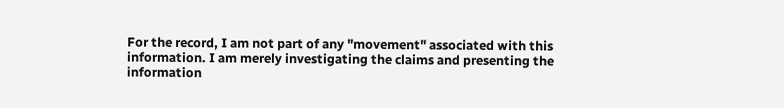For the record, I am not part of any "movement" associated with this information. I am merely investigating the claims and presenting the information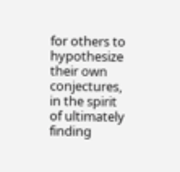for others to hypothesize their own conjectures, in the spirit of ultimately finding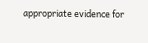appropriate evidence for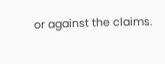or against the claims.